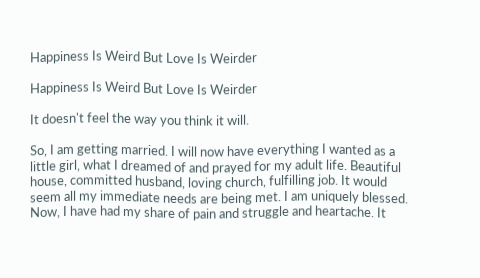Happiness Is Weird But Love Is Weirder

Happiness Is Weird But Love Is Weirder

It doesn't feel the way you think it will.

So, I am getting married. I will now have everything I wanted as a little girl, what I dreamed of and prayed for my adult life. Beautiful house, committed husband, loving church, fulfilling job. It would seem all my immediate needs are being met. I am uniquely blessed. Now, I have had my share of pain and struggle and heartache. It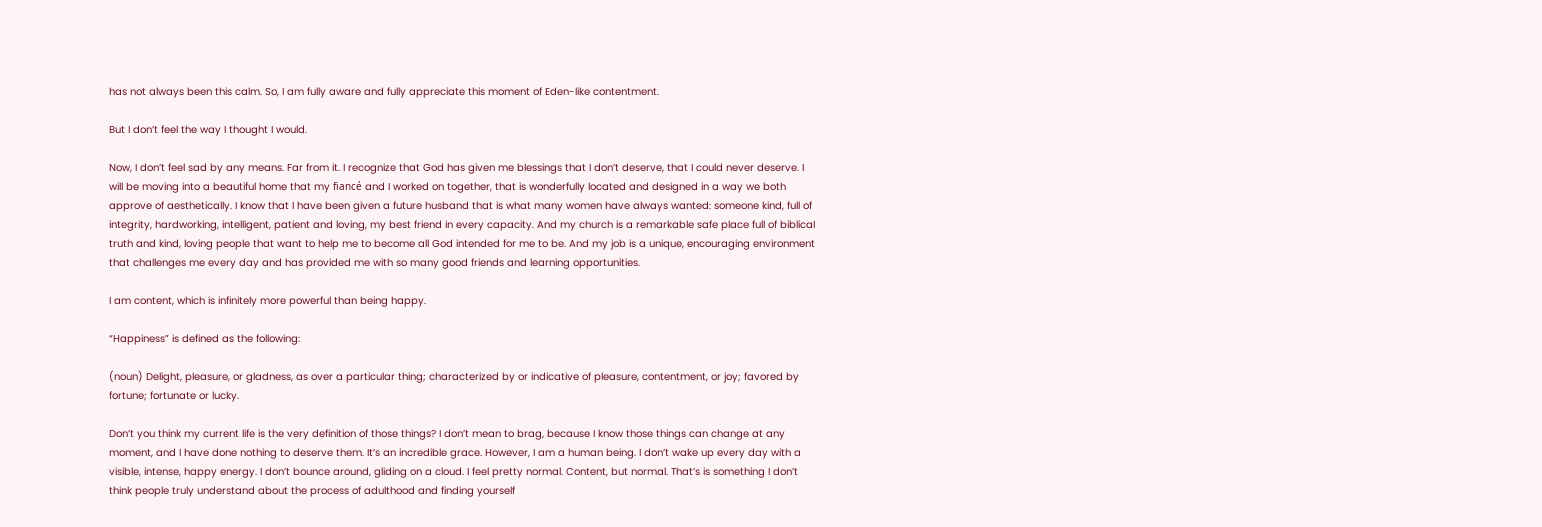has not always been this calm. So, I am fully aware and fully appreciate this moment of Eden-like contentment.

But I don’t feel the way I thought I would.

Now, I don’t feel sad by any means. Far from it. I recognize that God has given me blessings that I don’t deserve, that I could never deserve. I will be moving into a beautiful home that my fiancé and I worked on together, that is wonderfully located and designed in a way we both approve of aesthetically. I know that I have been given a future husband that is what many women have always wanted: someone kind, full of integrity, hardworking, intelligent, patient and loving, my best friend in every capacity. And my church is a remarkable safe place full of biblical truth and kind, loving people that want to help me to become all God intended for me to be. And my job is a unique, encouraging environment that challenges me every day and has provided me with so many good friends and learning opportunities.

I am content, which is infinitely more powerful than being happy.

“Happiness” is defined as the following:

(noun) Delight, pleasure, or gladness, as over a particular thing; characterized by or indicative of pleasure, contentment, or joy; favored by fortune; fortunate or lucky.

Don’t you think my current life is the very definition of those things? I don’t mean to brag, because I know those things can change at any moment, and I have done nothing to deserve them. It’s an incredible grace. However, I am a human being. I don’t wake up every day with a visible, intense, happy energy. I don’t bounce around, gliding on a cloud. I feel pretty normal. Content, but normal. That’s is something I don’t think people truly understand about the process of adulthood and finding yourself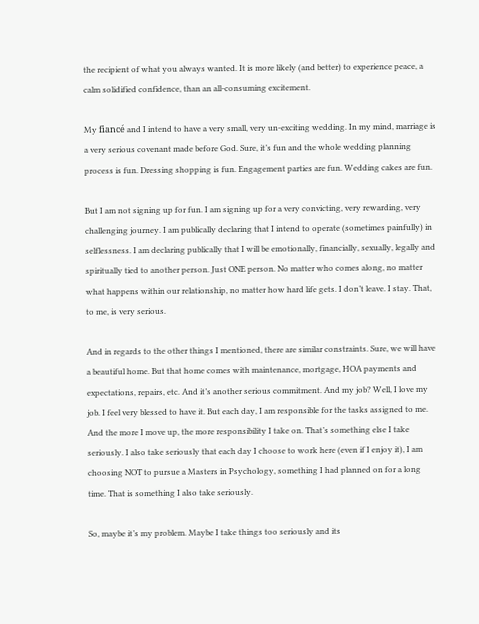the recipient of what you always wanted. It is more likely (and better) to experience peace, a calm solidified confidence, than an all-consuming excitement.

My fiancé and I intend to have a very small, very un-exciting wedding. In my mind, marriage is a very serious covenant made before God. Sure, it’s fun and the whole wedding planning process is fun. Dressing shopping is fun. Engagement parties are fun. Wedding cakes are fun.

But I am not signing up for fun. I am signing up for a very convicting, very rewarding, very challenging journey. I am publically declaring that I intend to operate (sometimes painfully) in selflessness. I am declaring publically that I will be emotionally, financially, sexually, legally and spiritually tied to another person. Just ONE person. No matter who comes along, no matter what happens within our relationship, no matter how hard life gets. I don’t leave. I stay. That, to me, is very serious.

And in regards to the other things I mentioned, there are similar constraints. Sure, we will have a beautiful home. But that home comes with maintenance, mortgage, HOA payments and expectations, repairs, etc. And it’s another serious commitment. And my job? Well, I love my job. I feel very blessed to have it. But each day, I am responsible for the tasks assigned to me. And the more I move up, the more responsibility I take on. That’s something else I take seriously. I also take seriously that each day I choose to work here (even if I enjoy it), I am choosing NOT to pursue a Masters in Psychology, something I had planned on for a long time. That is something I also take seriously.

So, maybe it’s my problem. Maybe I take things too seriously and its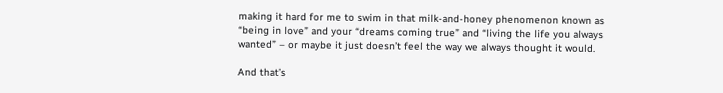making it hard for me to swim in that milk-and-honey phenomenon known as “being in love” and your “dreams coming true” and “living the life you always wanted” – or maybe it just doesn’t feel the way we always thought it would.

And that’s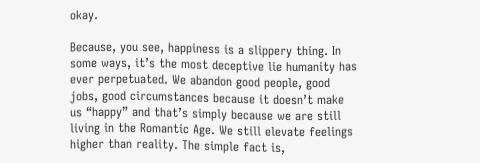okay.

Because, you see, happiness is a slippery thing. In some ways, it’s the most deceptive lie humanity has ever perpetuated. We abandon good people, good jobs, good circumstances because it doesn’t make us “happy” and that’s simply because we are still living in the Romantic Age. We still elevate feelings higher than reality. The simple fact is,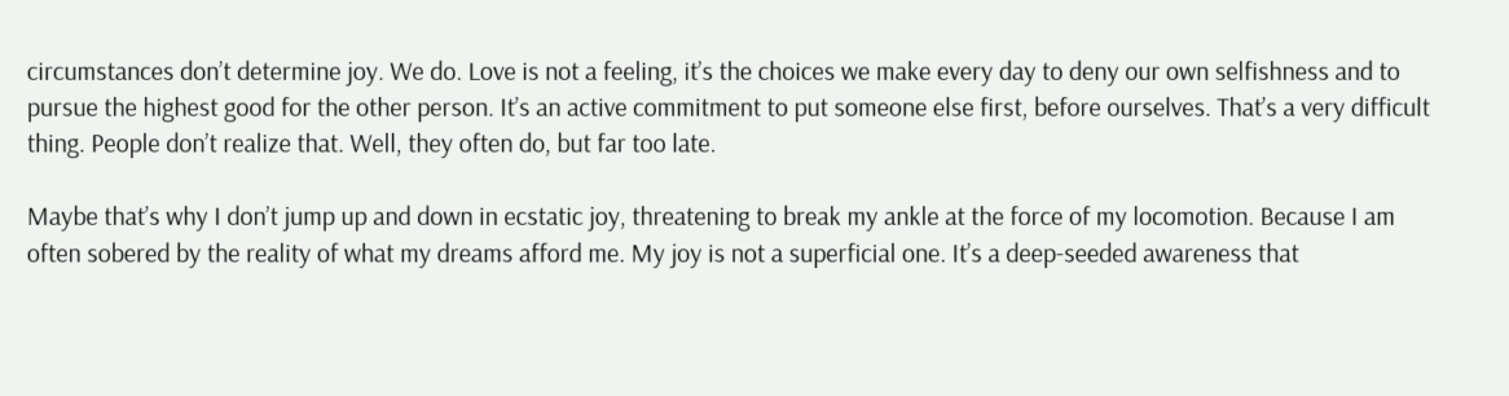circumstances don’t determine joy. We do. Love is not a feeling, it’s the choices we make every day to deny our own selfishness and to pursue the highest good for the other person. It’s an active commitment to put someone else first, before ourselves. That’s a very difficult thing. People don’t realize that. Well, they often do, but far too late.

Maybe that’s why I don’t jump up and down in ecstatic joy, threatening to break my ankle at the force of my locomotion. Because I am often sobered by the reality of what my dreams afford me. My joy is not a superficial one. It’s a deep-seeded awareness that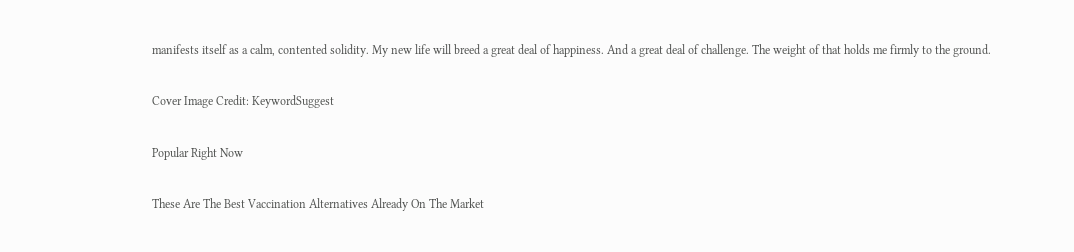manifests itself as a calm, contented solidity. My new life will breed a great deal of happiness. And a great deal of challenge. The weight of that holds me firmly to the ground.

Cover Image Credit: KeywordSuggest

Popular Right Now

These Are The Best Vaccination Alternatives Already On The Market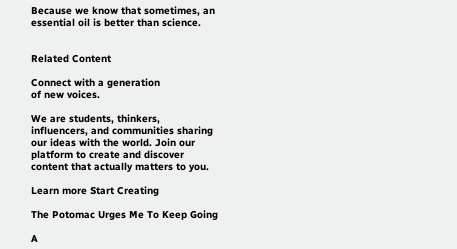Because we know that sometimes, an essential oil is better than science.


Related Content

Connect with a generation
of new voices.

We are students, thinkers, influencers, and communities sharing our ideas with the world. Join our platform to create and discover content that actually matters to you.

Learn more Start Creating

The Potomac Urges Me To Keep Going

A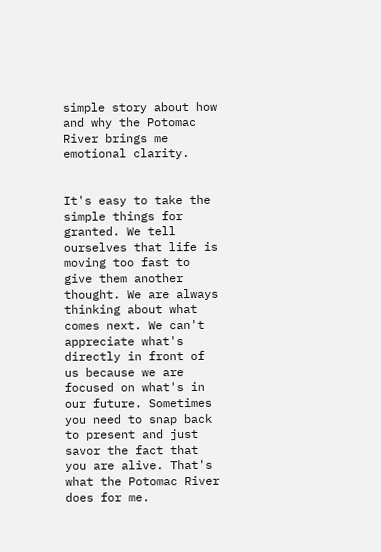simple story about how and why the Potomac River brings me emotional clarity.


It's easy to take the simple things for granted. We tell ourselves that life is moving too fast to give them another thought. We are always thinking about what comes next. We can't appreciate what's directly in front of us because we are focused on what's in our future. Sometimes you need to snap back to present and just savor the fact that you are alive. That's what the Potomac River does for me.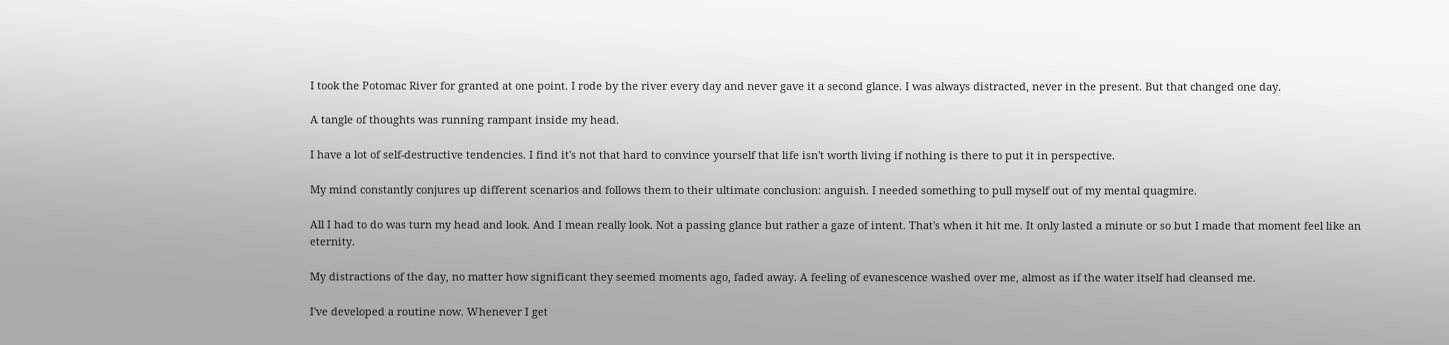I took the Potomac River for granted at one point. I rode by the river every day and never gave it a second glance. I was always distracted, never in the present. But that changed one day.

A tangle of thoughts was running rampant inside my head.

I have a lot of self-destructive tendencies. I find it's not that hard to convince yourself that life isn't worth living if nothing is there to put it in perspective.

My mind constantly conjures up different scenarios and follows them to their ultimate conclusion: anguish. I needed something to pull myself out of my mental quagmire.

All I had to do was turn my head and look. And I mean really look. Not a passing glance but rather a gaze of intent. That's when it hit me. It only lasted a minute or so but I made that moment feel like an eternity.

My distractions of the day, no matter how significant they seemed moments ago, faded away. A feeling of evanescence washed over me, almost as if the water itself had cleansed me.

I've developed a routine now. Whenever I get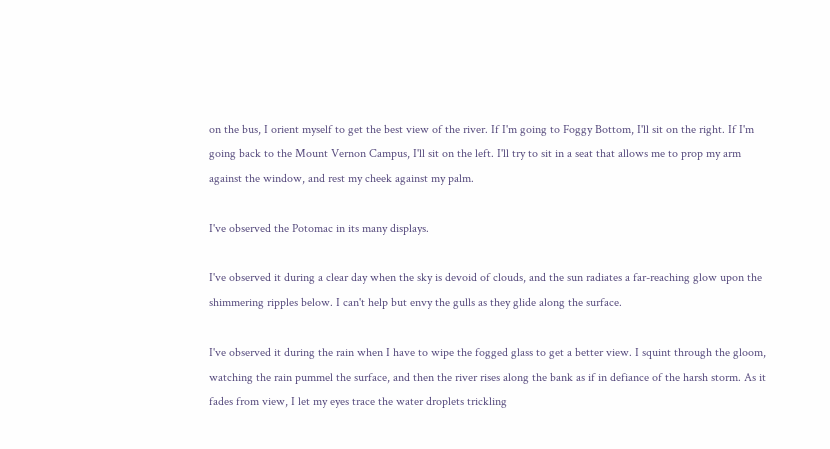on the bus, I orient myself to get the best view of the river. If I'm going to Foggy Bottom, I'll sit on the right. If I'm going back to the Mount Vernon Campus, I'll sit on the left. I'll try to sit in a seat that allows me to prop my arm against the window, and rest my cheek against my palm.

I've observed the Potomac in its many displays.

I've observed it during a clear day when the sky is devoid of clouds, and the sun radiates a far-reaching glow upon the shimmering ripples below. I can't help but envy the gulls as they glide along the surface.

I've observed it during the rain when I have to wipe the fogged glass to get a better view. I squint through the gloom, watching the rain pummel the surface, and then the river rises along the bank as if in defiance of the harsh storm. As it fades from view, I let my eyes trace the water droplets trickling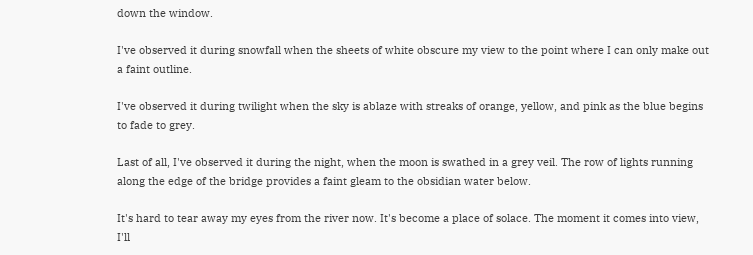down the window.

I've observed it during snowfall when the sheets of white obscure my view to the point where I can only make out a faint outline.

I've observed it during twilight when the sky is ablaze with streaks of orange, yellow, and pink as the blue begins to fade to grey.

Last of all, I've observed it during the night, when the moon is swathed in a grey veil. The row of lights running along the edge of the bridge provides a faint gleam to the obsidian water below.

It's hard to tear away my eyes from the river now. It's become a place of solace. The moment it comes into view, I'll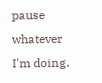pause whatever I'm doing.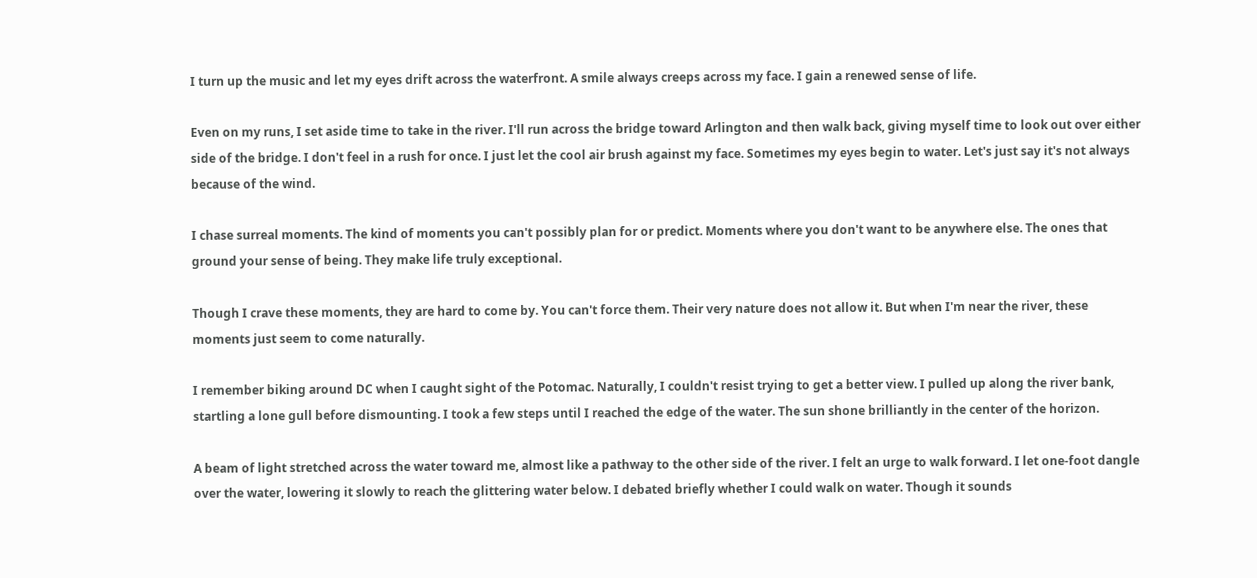I turn up the music and let my eyes drift across the waterfront. A smile always creeps across my face. I gain a renewed sense of life.

Even on my runs, I set aside time to take in the river. I'll run across the bridge toward Arlington and then walk back, giving myself time to look out over either side of the bridge. I don't feel in a rush for once. I just let the cool air brush against my face. Sometimes my eyes begin to water. Let's just say it's not always because of the wind.

I chase surreal moments. The kind of moments you can't possibly plan for or predict. Moments where you don't want to be anywhere else. The ones that ground your sense of being. They make life truly exceptional.

Though I crave these moments, they are hard to come by. You can't force them. Their very nature does not allow it. But when I'm near the river, these moments just seem to come naturally.

I remember biking around DC when I caught sight of the Potomac. Naturally, I couldn't resist trying to get a better view. I pulled up along the river bank, startling a lone gull before dismounting. I took a few steps until I reached the edge of the water. The sun shone brilliantly in the center of the horizon.

A beam of light stretched across the water toward me, almost like a pathway to the other side of the river. I felt an urge to walk forward. I let one-foot dangle over the water, lowering it slowly to reach the glittering water below. I debated briefly whether I could walk on water. Though it sounds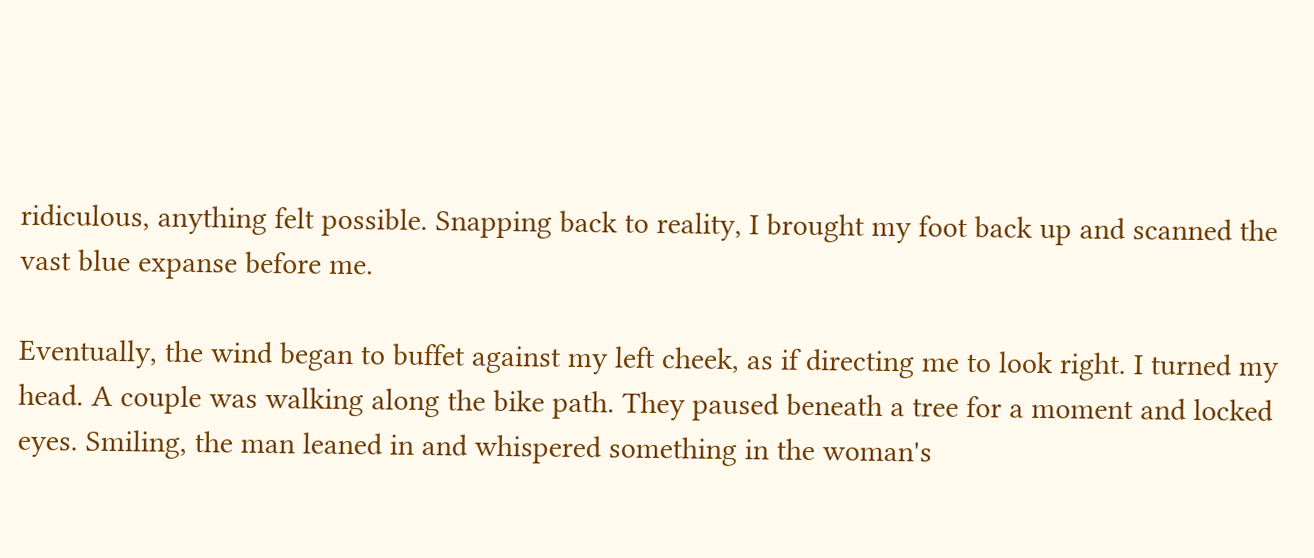ridiculous, anything felt possible. Snapping back to reality, I brought my foot back up and scanned the vast blue expanse before me.

Eventually, the wind began to buffet against my left cheek, as if directing me to look right. I turned my head. A couple was walking along the bike path. They paused beneath a tree for a moment and locked eyes. Smiling, the man leaned in and whispered something in the woman's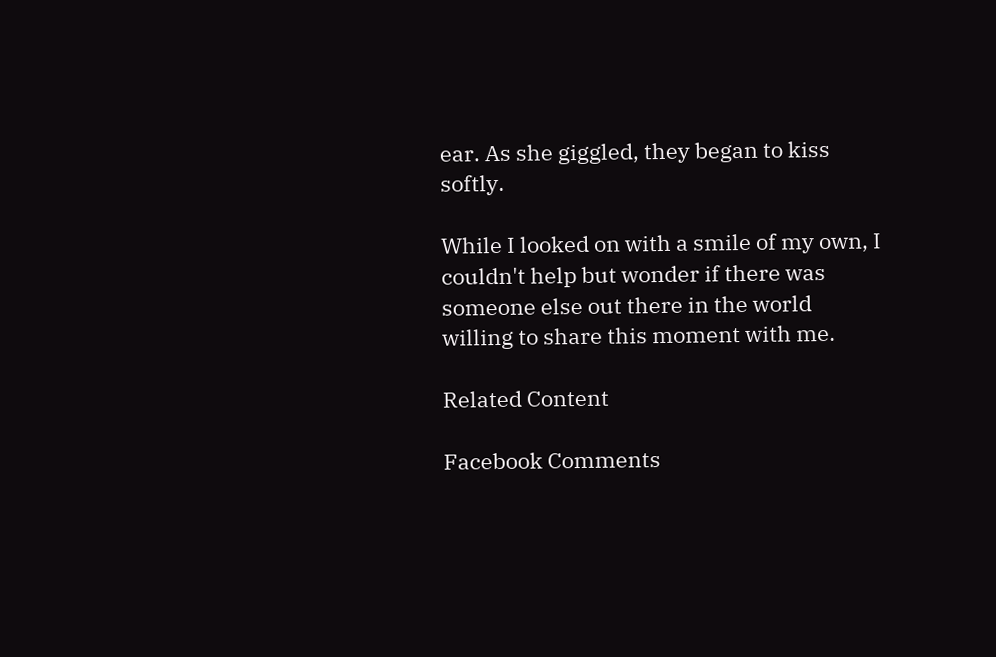ear. As she giggled, they began to kiss softly.

While I looked on with a smile of my own, I couldn't help but wonder if there was someone else out there in the world willing to share this moment with me.

Related Content

Facebook Comments